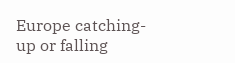Europe catching-up or falling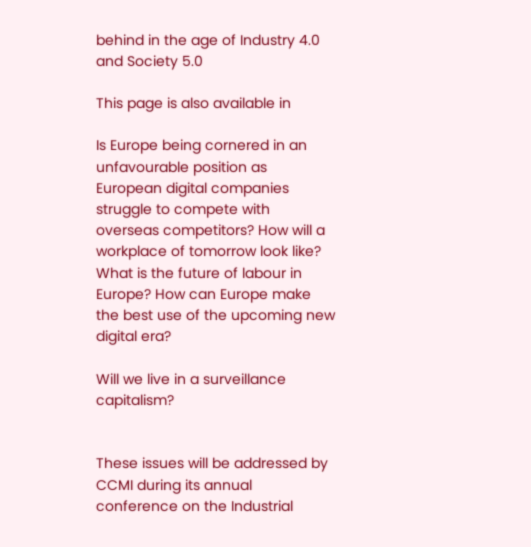behind in the age of Industry 4.0 and Society 5.0

This page is also available in

Is Europe being cornered in an unfavourable position as European digital companies struggle to compete with overseas competitors? How will a workplace of tomorrow look like? What is the future of labour in Europe? How can Europe make the best use of the upcoming new digital era?

Will we live in a surveillance capitalism?


These issues will be addressed by CCMI during its annual conference on the Industrial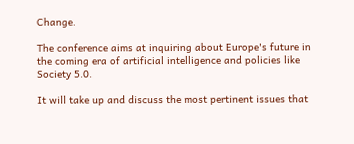Change.

The conference aims at inquiring about Europe's future in the coming era of artificial intelligence and policies like Society 5.0.

It will take up and discuss the most pertinent issues that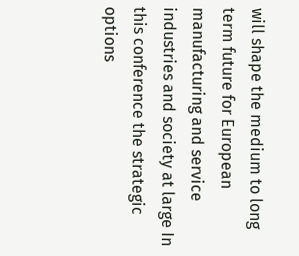will shape the medium to long term future for European manufacturing and service industries and society at large In this conference the strategic options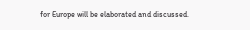for Europe will be elaborated and discussed.